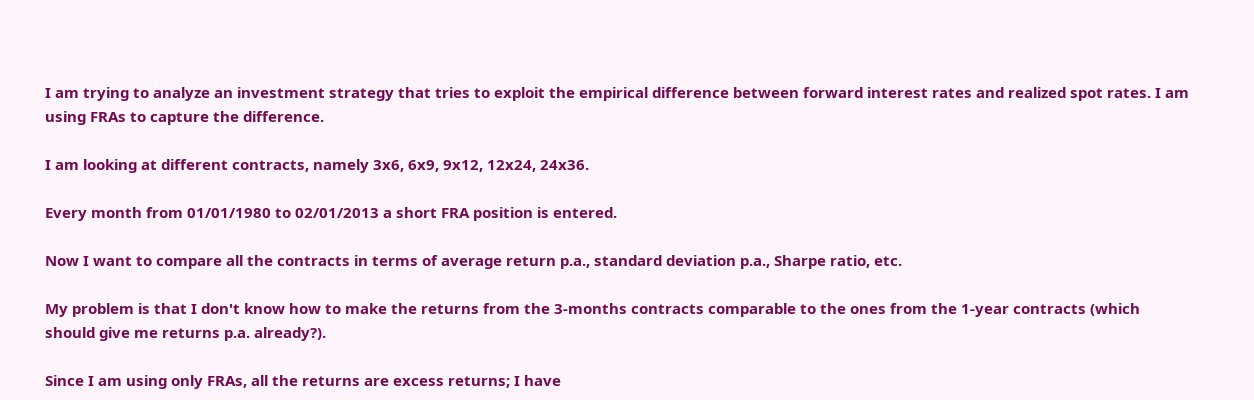I am trying to analyze an investment strategy that tries to exploit the empirical difference between forward interest rates and realized spot rates. I am using FRAs to capture the difference.

I am looking at different contracts, namely 3x6, 6x9, 9x12, 12x24, 24x36.

Every month from 01/01/1980 to 02/01/2013 a short FRA position is entered.

Now I want to compare all the contracts in terms of average return p.a., standard deviation p.a., Sharpe ratio, etc.

My problem is that I don't know how to make the returns from the 3-months contracts comparable to the ones from the 1-year contracts (which should give me returns p.a. already?).

Since I am using only FRAs, all the returns are excess returns; I have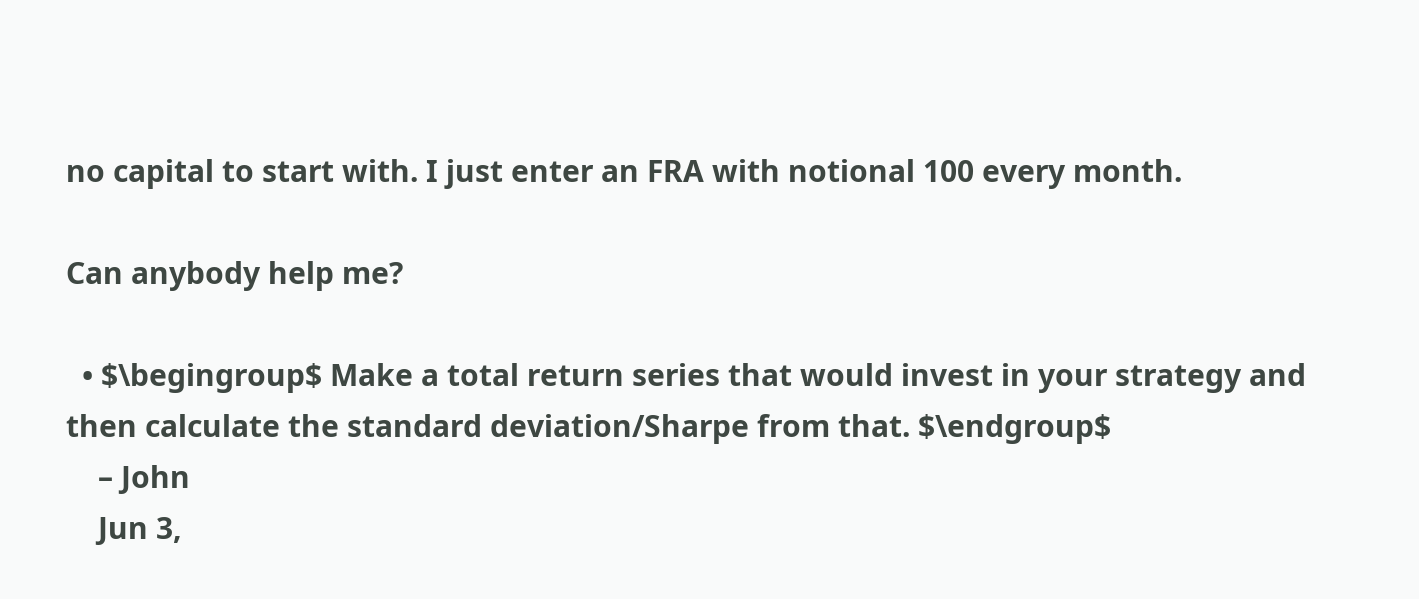no capital to start with. I just enter an FRA with notional 100 every month.

Can anybody help me?

  • $\begingroup$ Make a total return series that would invest in your strategy and then calculate the standard deviation/Sharpe from that. $\endgroup$
    – John
    Jun 3,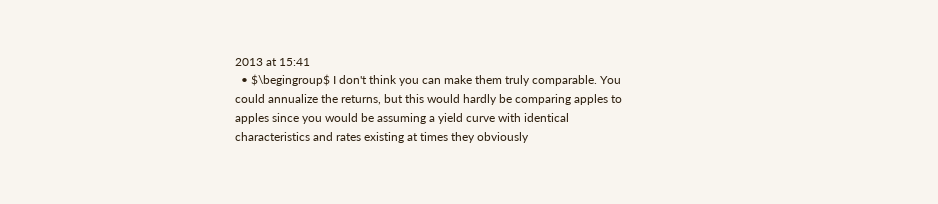2013 at 15:41
  • $\begingroup$ I don't think you can make them truly comparable. You could annualize the returns, but this would hardly be comparing apples to apples since you would be assuming a yield curve with identical characteristics and rates existing at times they obviously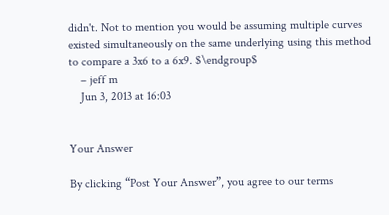didn't. Not to mention you would be assuming multiple curves existed simultaneously on the same underlying using this method to compare a 3x6 to a 6x9. $\endgroup$
    – jeff m
    Jun 3, 2013 at 16:03


Your Answer

By clicking “Post Your Answer”, you agree to our terms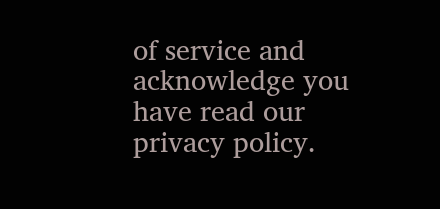of service and acknowledge you have read our privacy policy.